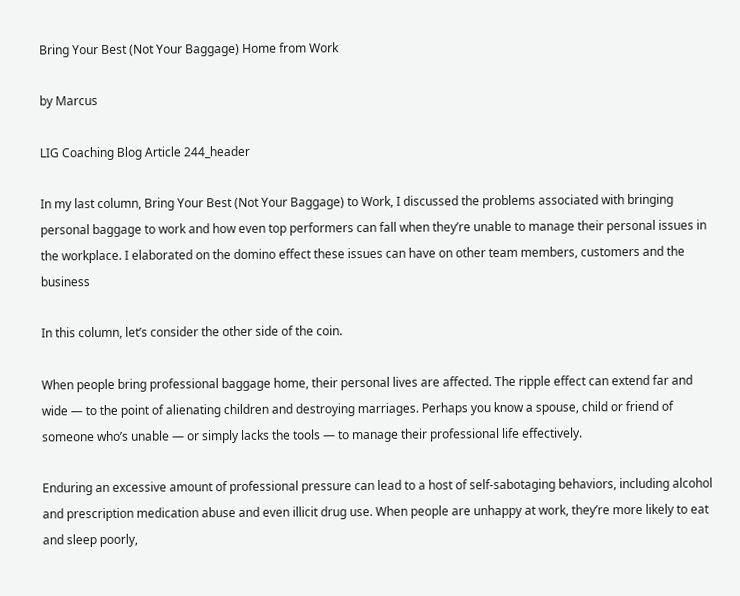Bring Your Best (Not Your Baggage) Home from Work

by Marcus

LIG Coaching Blog Article 244_header

In my last column, Bring Your Best (Not Your Baggage) to Work, I discussed the problems associated with bringing personal baggage to work and how even top performers can fall when they’re unable to manage their personal issues in the workplace. I elaborated on the domino effect these issues can have on other team members, customers and the business

In this column, let’s consider the other side of the coin.

When people bring professional baggage home, their personal lives are affected. The ripple effect can extend far and wide — to the point of alienating children and destroying marriages. Perhaps you know a spouse, child or friend of someone who’s unable — or simply lacks the tools — to manage their professional life effectively.

Enduring an excessive amount of professional pressure can lead to a host of self-sabotaging behaviors, including alcohol and prescription medication abuse and even illicit drug use. When people are unhappy at work, they’re more likely to eat and sleep poorly,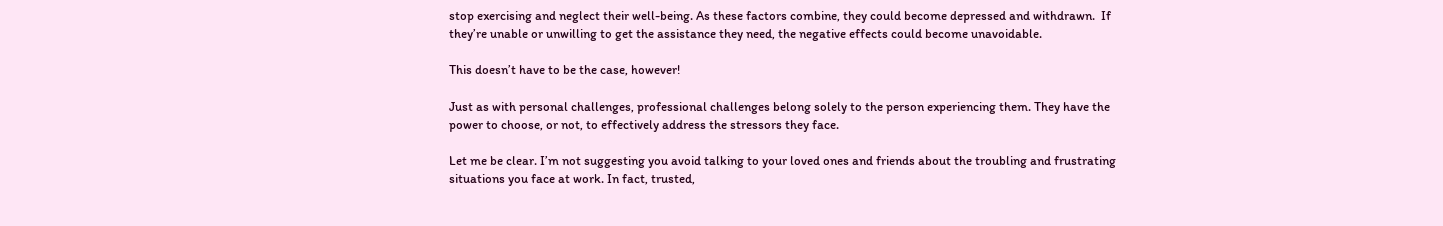stop exercising and neglect their well-being. As these factors combine, they could become depressed and withdrawn.  If they’re unable or unwilling to get the assistance they need, the negative effects could become unavoidable.

This doesn’t have to be the case, however!

Just as with personal challenges, professional challenges belong solely to the person experiencing them. They have the power to choose, or not, to effectively address the stressors they face.

Let me be clear. I’m not suggesting you avoid talking to your loved ones and friends about the troubling and frustrating situations you face at work. In fact, trusted,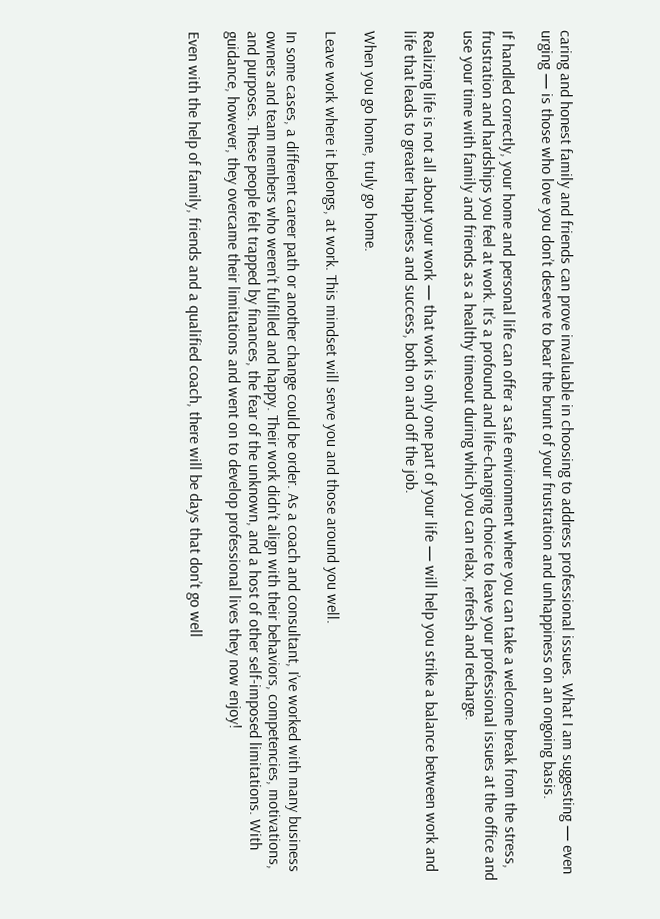caring and honest family and friends can prove invaluable in choosing to address professional issues. What I am suggesting — even urging — is those who love you don’t deserve to bear the brunt of your frustration and unhappiness on an ongoing basis.

If handled correctly, your home and personal life can offer a safe environment where you can take a welcome break from the stress, frustration and hardships you feel at work. It’s a profound and life-changing choice to leave your professional issues at the office and use your time with family and friends as a healthy timeout during which you can relax, refresh and recharge.

Realizing life is not all about your work — that work is only one part of your life — will help you strike a balance between work and life that leads to greater happiness and success, both on and off the job.

When you go home, truly go home.

Leave work where it belongs, at work. This mindset will serve you and those around you well.

In some cases, a different career path or another change could be order. As a coach and consultant, I’ve worked with many business owners and team members who weren’t fulfilled and happy. Their work didn’t align with their behaviors, competencies, motivations, and purposes. These people felt trapped by finances, the fear of the unknown, and a host of other self-imposed limitations. With guidance, however, they overcame their limitations and went on to develop professional lives they now enjoy!

Even with the help of family, friends and a qualified coach, there will be days that don’t go well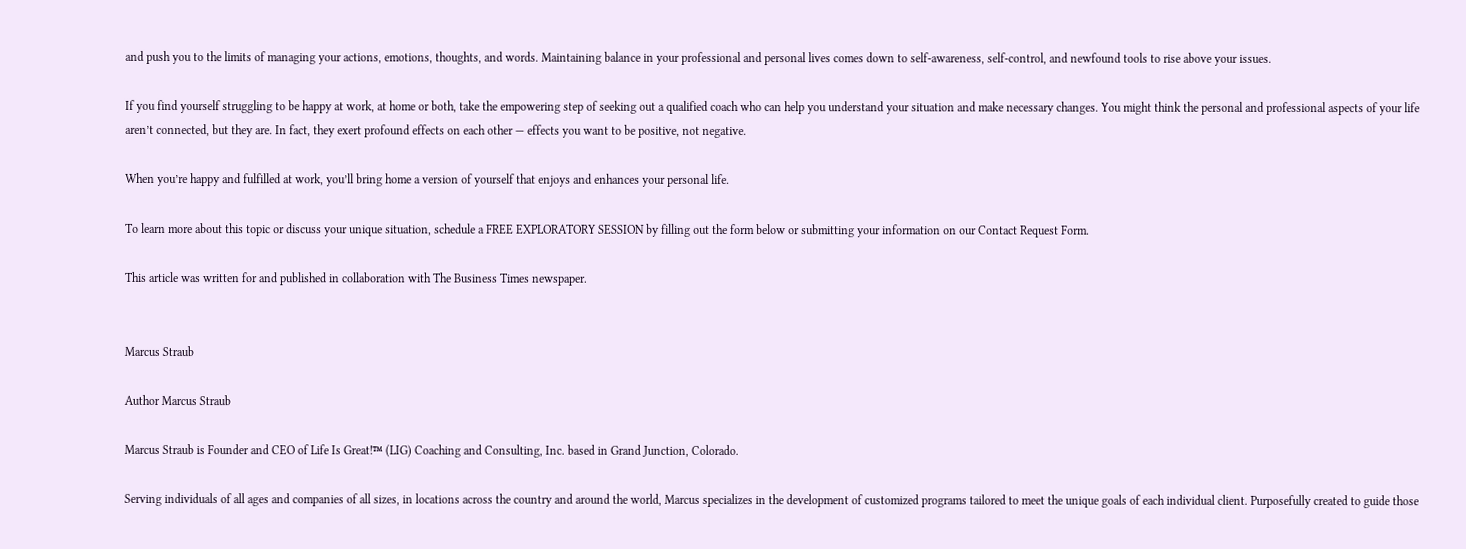and push you to the limits of managing your actions, emotions, thoughts, and words. Maintaining balance in your professional and personal lives comes down to self-awareness, self-control, and newfound tools to rise above your issues.

If you find yourself struggling to be happy at work, at home or both, take the empowering step of seeking out a qualified coach who can help you understand your situation and make necessary changes. You might think the personal and professional aspects of your life aren’t connected, but they are. In fact, they exert profound effects on each other — effects you want to be positive, not negative.

When you’re happy and fulfilled at work, you’ll bring home a version of yourself that enjoys and enhances your personal life.

To learn more about this topic or discuss your unique situation, schedule a FREE EXPLORATORY SESSION by filling out the form below or submitting your information on our Contact Request Form.

This article was written for and published in collaboration with The Business Times newspaper.


Marcus Straub

Author Marcus Straub

Marcus Straub is Founder and CEO of Life Is Great!™ (LIG) Coaching and Consulting, Inc. based in Grand Junction, Colorado.

Serving individuals of all ages and companies of all sizes, in locations across the country and around the world, Marcus specializes in the development of customized programs tailored to meet the unique goals of each individual client. Purposefully created to guide those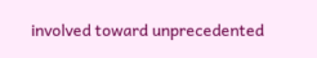involved toward unprecedented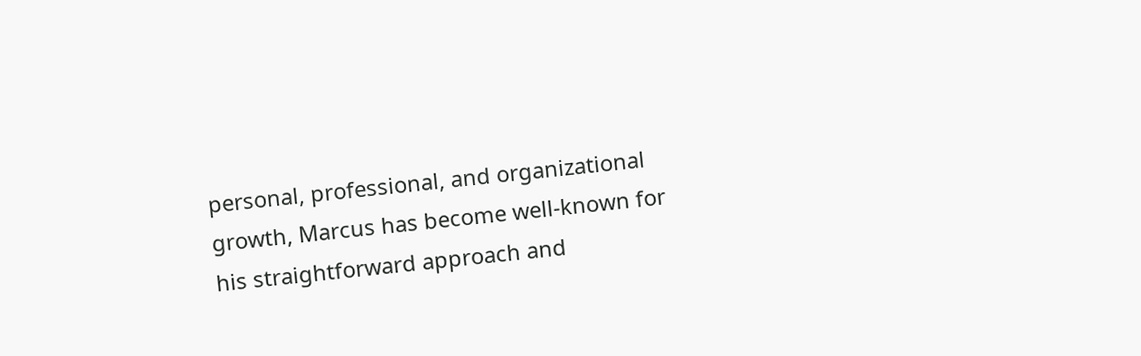personal, professional, and organizational growth, Marcus has become well-known for his straightforward approach and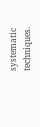systematic techniques.